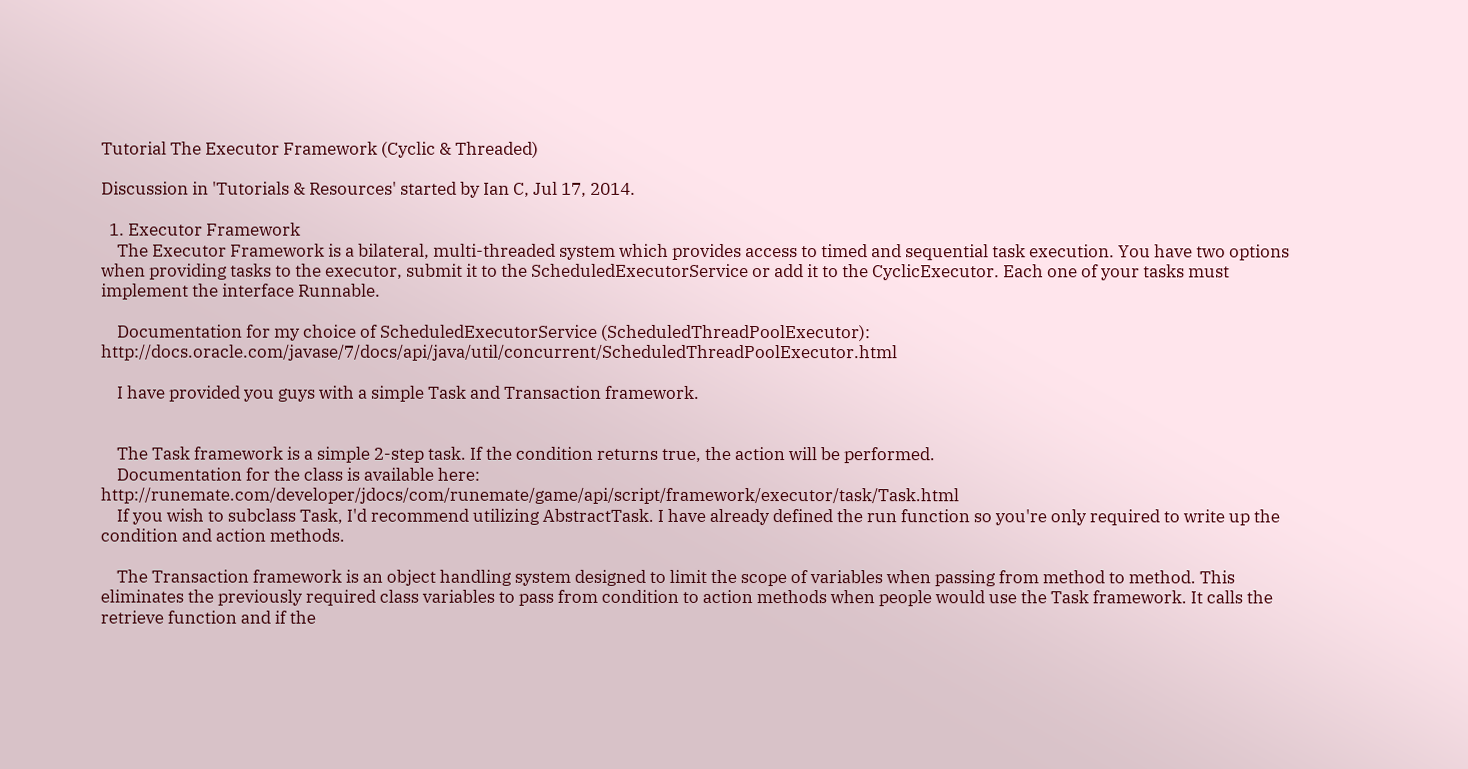Tutorial The Executor Framework (Cyclic & Threaded)

Discussion in 'Tutorials & Resources' started by Ian C, Jul 17, 2014.

  1. Executor Framework
    The Executor Framework is a bilateral, multi-threaded system which provides access to timed and sequential task execution. You have two options when providing tasks to the executor, submit it to the ScheduledExecutorService or add it to the CyclicExecutor. Each one of your tasks must implement the interface Runnable.

    Documentation for my choice of ScheduledExecutorService (ScheduledThreadPoolExecutor): http://docs.oracle.com/javase/7/docs/api/java/util/concurrent/ScheduledThreadPoolExecutor.html

    I have provided you guys with a simple Task and Transaction framework.


    The Task framework is a simple 2-step task. If the condition returns true, the action will be performed.
    Documentation for the class is available here: http://runemate.com/developer/jdocs/com/runemate/game/api/script/framework/executor/task/Task.html
    If you wish to subclass Task, I'd recommend utilizing AbstractTask. I have already defined the run function so you're only required to write up the condition and action methods.

    The Transaction framework is an object handling system designed to limit the scope of variables when passing from method to method. This eliminates the previously required class variables to pass from condition to action methods when people would use the Task framework. It calls the retrieve function and if the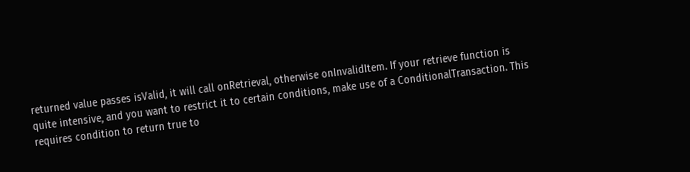returned value passes isValid, it will call onRetrieval, otherwise onInvalidItem. If your retrieve function is quite intensive, and you want to restrict it to certain conditions, make use of a ConditionalTransaction. This requires condition to return true to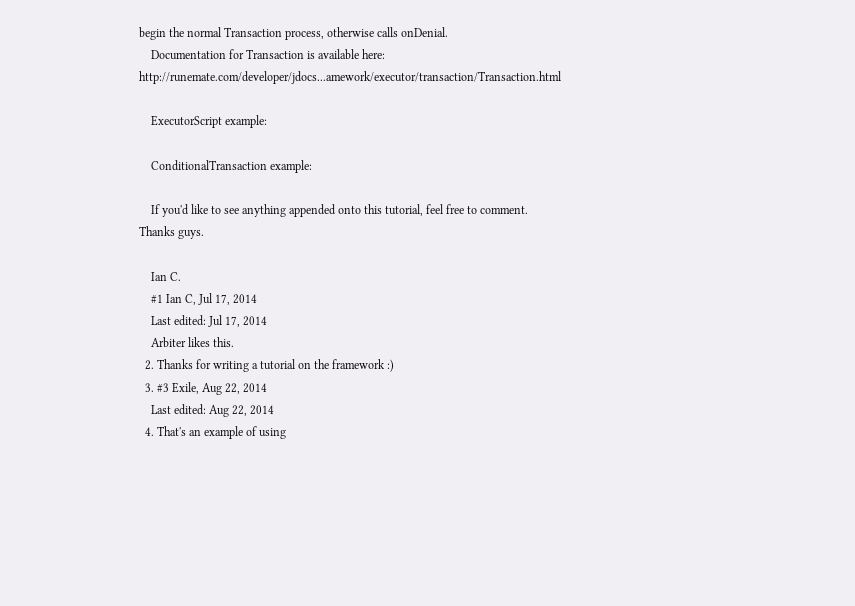begin the normal Transaction process, otherwise calls onDenial.
    Documentation for Transaction is available here: http://runemate.com/developer/jdocs...amework/executor/transaction/Transaction.html

    ExecutorScript example:

    ConditionalTransaction example:

    If you'd like to see anything appended onto this tutorial, feel free to comment. Thanks guys.

    Ian C.
    #1 Ian C, Jul 17, 2014
    Last edited: Jul 17, 2014
    Arbiter likes this.
  2. Thanks for writing a tutorial on the framework :)
  3. #3 Exile, Aug 22, 2014
    Last edited: Aug 22, 2014
  4. That's an example of using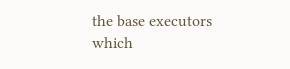the base executors which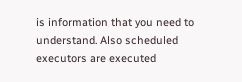is information that you need to understand. Also scheduled executors are executed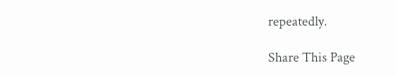repeatedly.

Share This Page